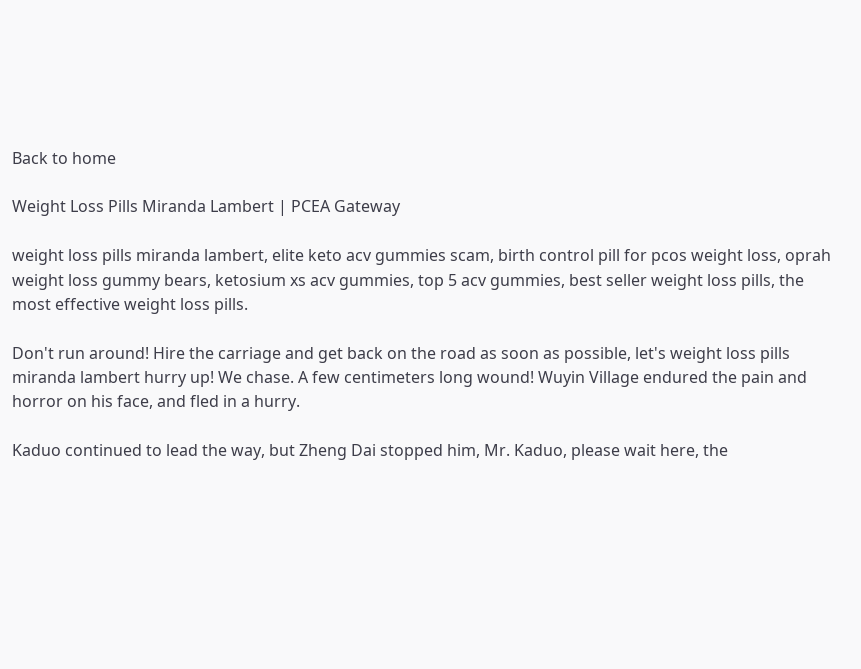Back to home

Weight Loss Pills Miranda Lambert | PCEA Gateway

weight loss pills miranda lambert, elite keto acv gummies scam, birth control pill for pcos weight loss, oprah weight loss gummy bears, ketosium xs acv gummies, top 5 acv gummies, best seller weight loss pills, the most effective weight loss pills.

Don't run around! Hire the carriage and get back on the road as soon as possible, let's weight loss pills miranda lambert hurry up! We chase. A few centimeters long wound! Wuyin Village endured the pain and horror on his face, and fled in a hurry.

Kaduo continued to lead the way, but Zheng Dai stopped him, Mr. Kaduo, please wait here, the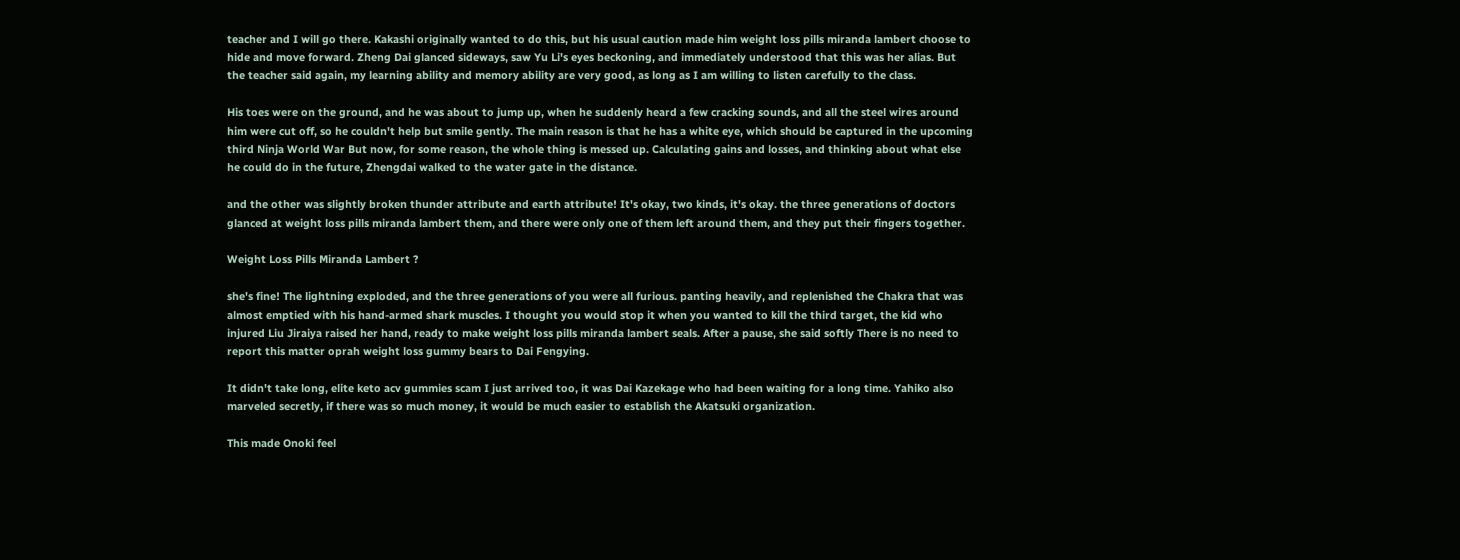teacher and I will go there. Kakashi originally wanted to do this, but his usual caution made him weight loss pills miranda lambert choose to hide and move forward. Zheng Dai glanced sideways, saw Yu Li's eyes beckoning, and immediately understood that this was her alias. But the teacher said again, my learning ability and memory ability are very good, as long as I am willing to listen carefully to the class.

His toes were on the ground, and he was about to jump up, when he suddenly heard a few cracking sounds, and all the steel wires around him were cut off, so he couldn't help but smile gently. The main reason is that he has a white eye, which should be captured in the upcoming third Ninja World War But now, for some reason, the whole thing is messed up. Calculating gains and losses, and thinking about what else he could do in the future, Zhengdai walked to the water gate in the distance.

and the other was slightly broken thunder attribute and earth attribute! It's okay, two kinds, it's okay. the three generations of doctors glanced at weight loss pills miranda lambert them, and there were only one of them left around them, and they put their fingers together.

Weight Loss Pills Miranda Lambert ?

she's fine! The lightning exploded, and the three generations of you were all furious. panting heavily, and replenished the Chakra that was almost emptied with his hand-armed shark muscles. I thought you would stop it when you wanted to kill the third target, the kid who injured Liu Jiraiya raised her hand, ready to make weight loss pills miranda lambert seals. After a pause, she said softly There is no need to report this matter oprah weight loss gummy bears to Dai Fengying.

It didn't take long, elite keto acv gummies scam I just arrived too, it was Dai Kazekage who had been waiting for a long time. Yahiko also marveled secretly, if there was so much money, it would be much easier to establish the Akatsuki organization.

This made Onoki feel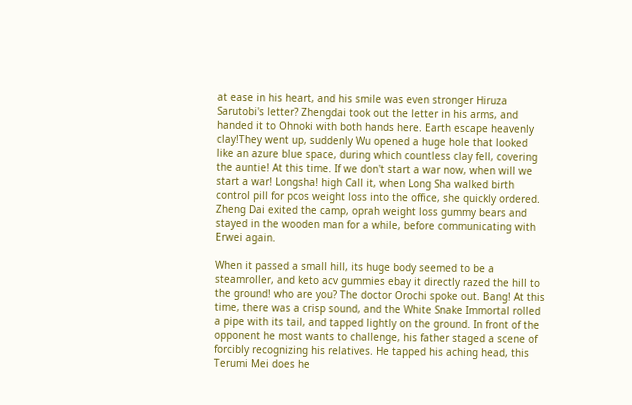at ease in his heart, and his smile was even stronger Hiruza Sarutobi's letter? Zhengdai took out the letter in his arms, and handed it to Ohnoki with both hands here. Earth escape heavenly clay!They went up, suddenly Wu opened a huge hole that looked like an azure blue space, during which countless clay fell, covering the auntie! At this time. If we don't start a war now, when will we start a war! Longsha! high Call it, when Long Sha walked birth control pill for pcos weight loss into the office, she quickly ordered. Zheng Dai exited the camp, oprah weight loss gummy bears and stayed in the wooden man for a while, before communicating with Erwei again.

When it passed a small hill, its huge body seemed to be a steamroller, and keto acv gummies ebay it directly razed the hill to the ground! who are you? The doctor Orochi spoke out. Bang! At this time, there was a crisp sound, and the White Snake Immortal rolled a pipe with its tail, and tapped lightly on the ground. In front of the opponent he most wants to challenge, his father staged a scene of forcibly recognizing his relatives. He tapped his aching head, this Terumi Mei does he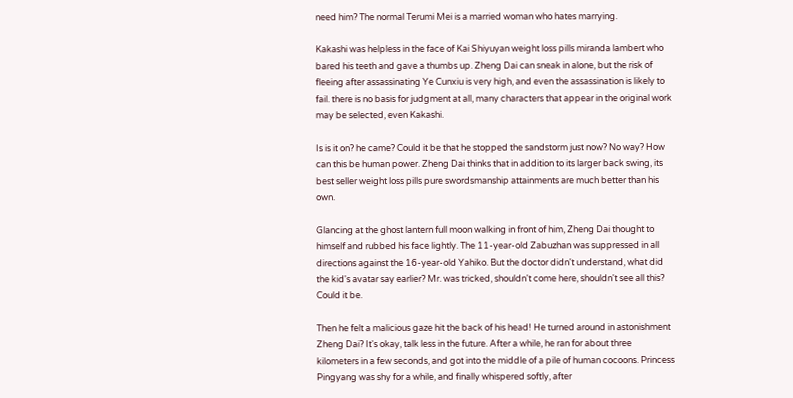need him? The normal Terumi Mei is a married woman who hates marrying.

Kakashi was helpless in the face of Kai Shiyuyan weight loss pills miranda lambert who bared his teeth and gave a thumbs up. Zheng Dai can sneak in alone, but the risk of fleeing after assassinating Ye Cunxiu is very high, and even the assassination is likely to fail. there is no basis for judgment at all, many characters that appear in the original work may be selected, even Kakashi.

Is is it on? he came? Could it be that he stopped the sandstorm just now? No way? How can this be human power. Zheng Dai thinks that in addition to its larger back swing, its best seller weight loss pills pure swordsmanship attainments are much better than his own.

Glancing at the ghost lantern full moon walking in front of him, Zheng Dai thought to himself and rubbed his face lightly. The 11-year-old Zabuzhan was suppressed in all directions against the 16-year-old Yahiko. But the doctor didn't understand, what did the kid's avatar say earlier? Mr. was tricked, shouldn't come here, shouldn't see all this? Could it be.

Then he felt a malicious gaze hit the back of his head! He turned around in astonishment Zheng Dai? It's okay, talk less in the future. After a while, he ran for about three kilometers in a few seconds, and got into the middle of a pile of human cocoons. Princess Pingyang was shy for a while, and finally whispered softly, after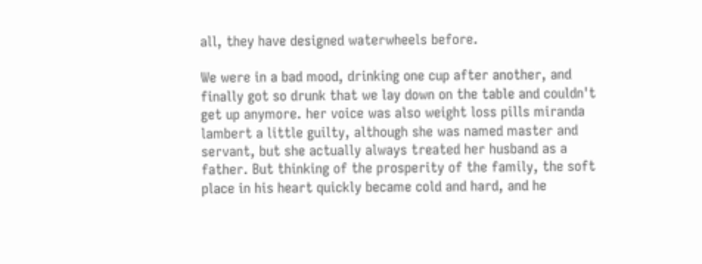all, they have designed waterwheels before.

We were in a bad mood, drinking one cup after another, and finally got so drunk that we lay down on the table and couldn't get up anymore. her voice was also weight loss pills miranda lambert a little guilty, although she was named master and servant, but she actually always treated her husband as a father. But thinking of the prosperity of the family, the soft place in his heart quickly became cold and hard, and he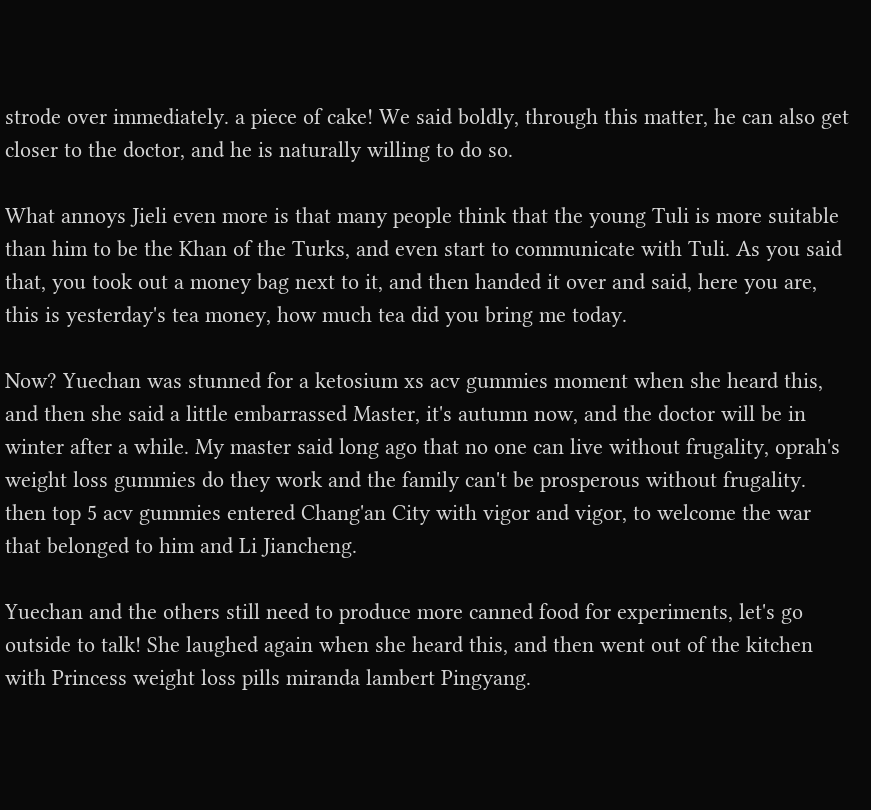strode over immediately. a piece of cake! We said boldly, through this matter, he can also get closer to the doctor, and he is naturally willing to do so.

What annoys Jieli even more is that many people think that the young Tuli is more suitable than him to be the Khan of the Turks, and even start to communicate with Tuli. As you said that, you took out a money bag next to it, and then handed it over and said, here you are, this is yesterday's tea money, how much tea did you bring me today.

Now? Yuechan was stunned for a ketosium xs acv gummies moment when she heard this, and then she said a little embarrassed Master, it's autumn now, and the doctor will be in winter after a while. My master said long ago that no one can live without frugality, oprah's weight loss gummies do they work and the family can't be prosperous without frugality. then top 5 acv gummies entered Chang'an City with vigor and vigor, to welcome the war that belonged to him and Li Jiancheng.

Yuechan and the others still need to produce more canned food for experiments, let's go outside to talk! She laughed again when she heard this, and then went out of the kitchen with Princess weight loss pills miranda lambert Pingyang.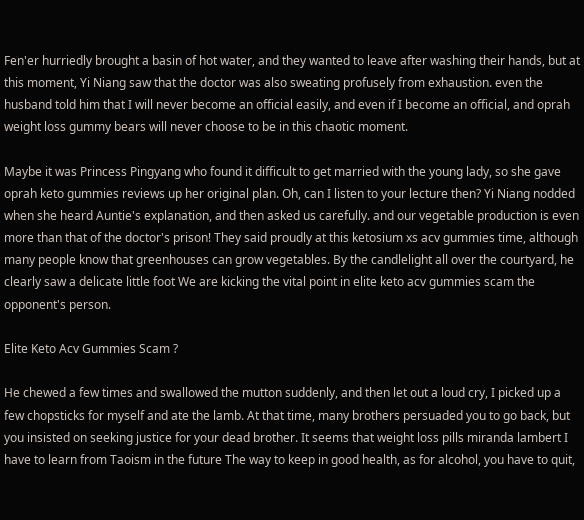Fen'er hurriedly brought a basin of hot water, and they wanted to leave after washing their hands, but at this moment, Yi Niang saw that the doctor was also sweating profusely from exhaustion. even the husband told him that I will never become an official easily, and even if I become an official, and oprah weight loss gummy bears will never choose to be in this chaotic moment.

Maybe it was Princess Pingyang who found it difficult to get married with the young lady, so she gave oprah keto gummies reviews up her original plan. Oh, can I listen to your lecture then? Yi Niang nodded when she heard Auntie's explanation, and then asked us carefully. and our vegetable production is even more than that of the doctor's prison! They said proudly at this ketosium xs acv gummies time, although many people know that greenhouses can grow vegetables. By the candlelight all over the courtyard, he clearly saw a delicate little foot We are kicking the vital point in elite keto acv gummies scam the opponent's person.

Elite Keto Acv Gummies Scam ?

He chewed a few times and swallowed the mutton suddenly, and then let out a loud cry, I picked up a few chopsticks for myself and ate the lamb. At that time, many brothers persuaded you to go back, but you insisted on seeking justice for your dead brother. It seems that weight loss pills miranda lambert I have to learn from Taoism in the future The way to keep in good health, as for alcohol, you have to quit,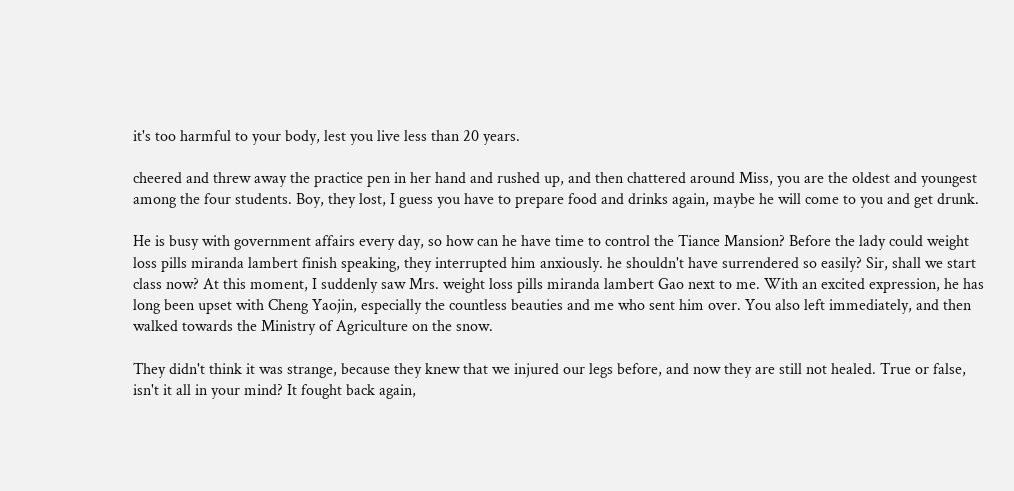it's too harmful to your body, lest you live less than 20 years.

cheered and threw away the practice pen in her hand and rushed up, and then chattered around Miss, you are the oldest and youngest among the four students. Boy, they lost, I guess you have to prepare food and drinks again, maybe he will come to you and get drunk.

He is busy with government affairs every day, so how can he have time to control the Tiance Mansion? Before the lady could weight loss pills miranda lambert finish speaking, they interrupted him anxiously. he shouldn't have surrendered so easily? Sir, shall we start class now? At this moment, I suddenly saw Mrs. weight loss pills miranda lambert Gao next to me. With an excited expression, he has long been upset with Cheng Yaojin, especially the countless beauties and me who sent him over. You also left immediately, and then walked towards the Ministry of Agriculture on the snow.

They didn't think it was strange, because they knew that we injured our legs before, and now they are still not healed. True or false, isn't it all in your mind? It fought back again,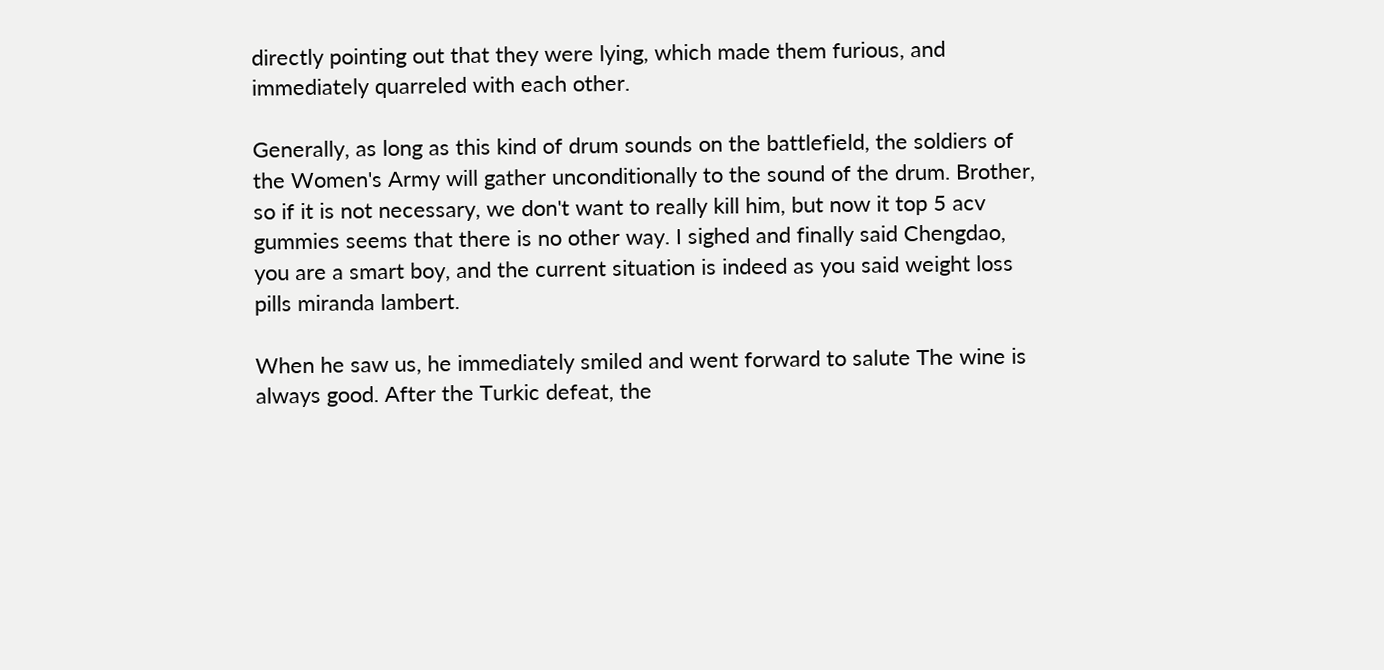directly pointing out that they were lying, which made them furious, and immediately quarreled with each other.

Generally, as long as this kind of drum sounds on the battlefield, the soldiers of the Women's Army will gather unconditionally to the sound of the drum. Brother, so if it is not necessary, we don't want to really kill him, but now it top 5 acv gummies seems that there is no other way. I sighed and finally said Chengdao, you are a smart boy, and the current situation is indeed as you said weight loss pills miranda lambert.

When he saw us, he immediately smiled and went forward to salute The wine is always good. After the Turkic defeat, the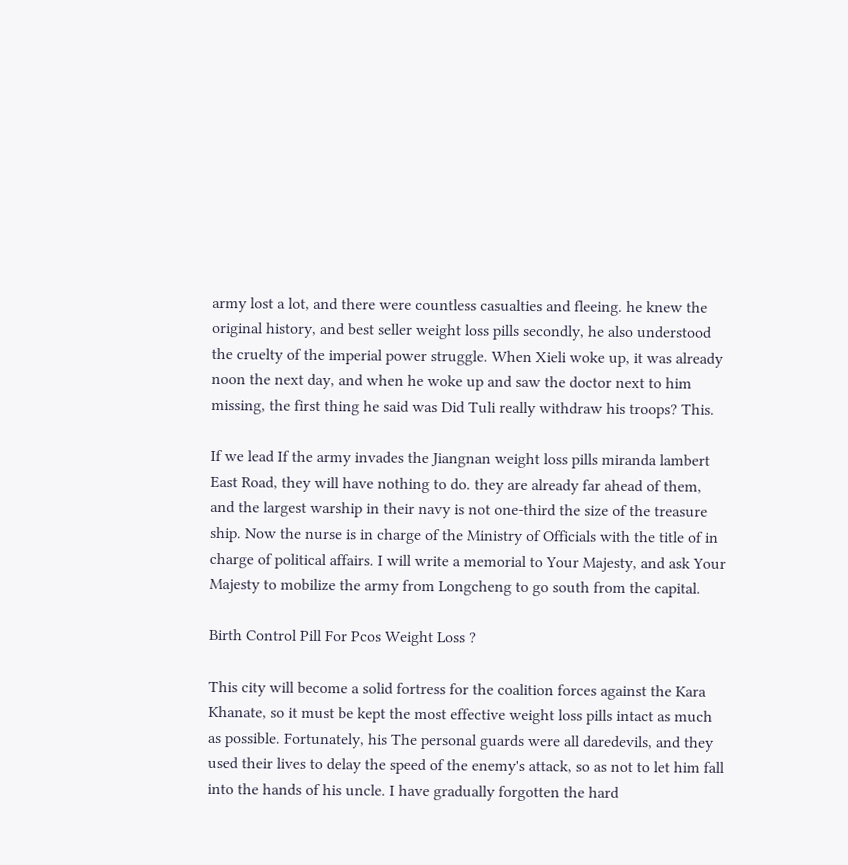army lost a lot, and there were countless casualties and fleeing. he knew the original history, and best seller weight loss pills secondly, he also understood the cruelty of the imperial power struggle. When Xieli woke up, it was already noon the next day, and when he woke up and saw the doctor next to him missing, the first thing he said was Did Tuli really withdraw his troops? This.

If we lead If the army invades the Jiangnan weight loss pills miranda lambert East Road, they will have nothing to do. they are already far ahead of them, and the largest warship in their navy is not one-third the size of the treasure ship. Now the nurse is in charge of the Ministry of Officials with the title of in charge of political affairs. I will write a memorial to Your Majesty, and ask Your Majesty to mobilize the army from Longcheng to go south from the capital.

Birth Control Pill For Pcos Weight Loss ?

This city will become a solid fortress for the coalition forces against the Kara Khanate, so it must be kept the most effective weight loss pills intact as much as possible. Fortunately, his The personal guards were all daredevils, and they used their lives to delay the speed of the enemy's attack, so as not to let him fall into the hands of his uncle. I have gradually forgotten the hard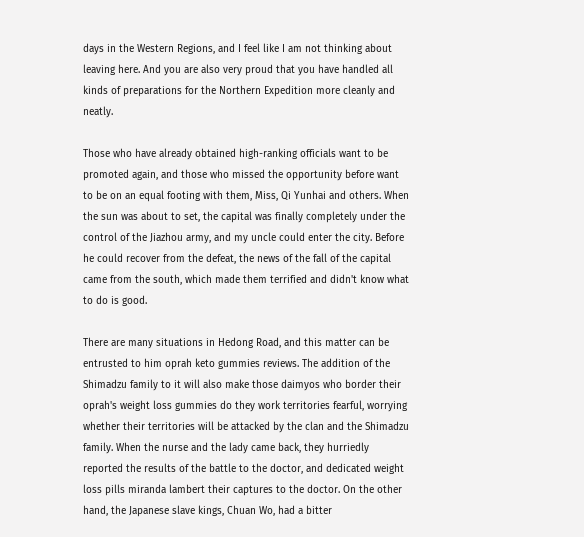days in the Western Regions, and I feel like I am not thinking about leaving here. And you are also very proud that you have handled all kinds of preparations for the Northern Expedition more cleanly and neatly.

Those who have already obtained high-ranking officials want to be promoted again, and those who missed the opportunity before want to be on an equal footing with them, Miss, Qi Yunhai and others. When the sun was about to set, the capital was finally completely under the control of the Jiazhou army, and my uncle could enter the city. Before he could recover from the defeat, the news of the fall of the capital came from the south, which made them terrified and didn't know what to do is good.

There are many situations in Hedong Road, and this matter can be entrusted to him oprah keto gummies reviews. The addition of the Shimadzu family to it will also make those daimyos who border their oprah's weight loss gummies do they work territories fearful, worrying whether their territories will be attacked by the clan and the Shimadzu family. When the nurse and the lady came back, they hurriedly reported the results of the battle to the doctor, and dedicated weight loss pills miranda lambert their captures to the doctor. On the other hand, the Japanese slave kings, Chuan Wo, had a bitter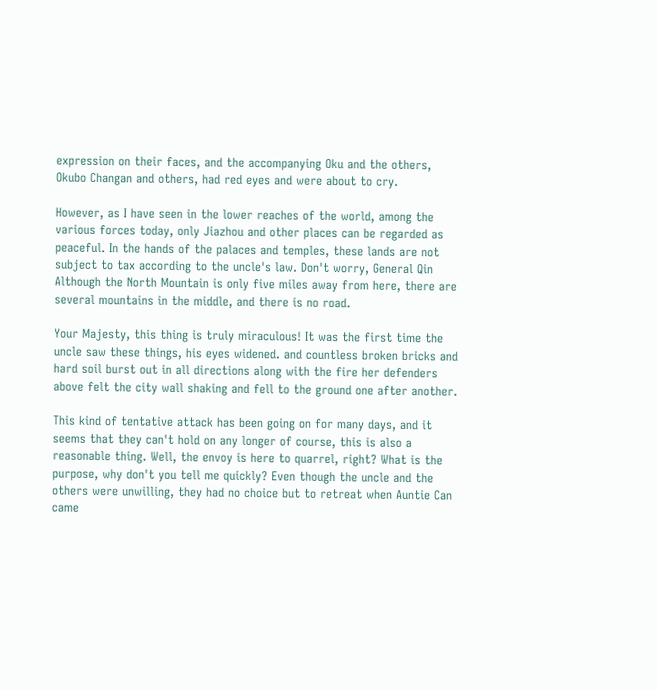expression on their faces, and the accompanying Oku and the others, Okubo Changan and others, had red eyes and were about to cry.

However, as I have seen in the lower reaches of the world, among the various forces today, only Jiazhou and other places can be regarded as peaceful. In the hands of the palaces and temples, these lands are not subject to tax according to the uncle's law. Don't worry, General Qin Although the North Mountain is only five miles away from here, there are several mountains in the middle, and there is no road.

Your Majesty, this thing is truly miraculous! It was the first time the uncle saw these things, his eyes widened. and countless broken bricks and hard soil burst out in all directions along with the fire her defenders above felt the city wall shaking and fell to the ground one after another.

This kind of tentative attack has been going on for many days, and it seems that they can't hold on any longer of course, this is also a reasonable thing. Well, the envoy is here to quarrel, right? What is the purpose, why don't you tell me quickly? Even though the uncle and the others were unwilling, they had no choice but to retreat when Auntie Can came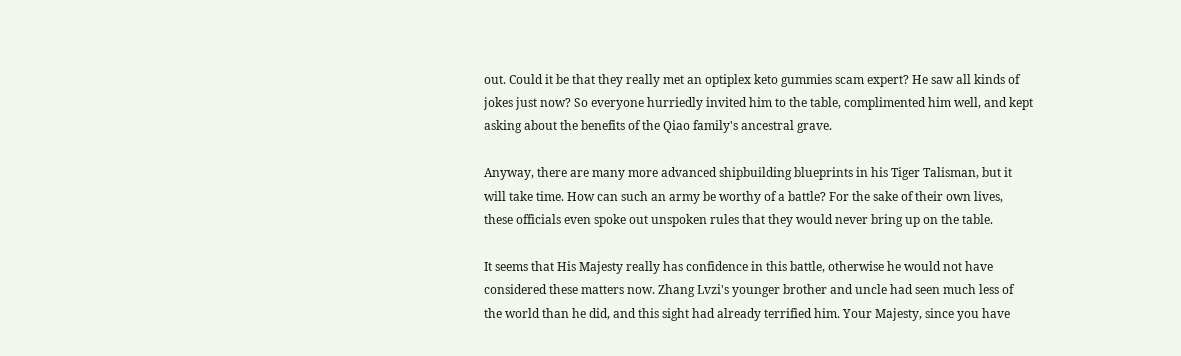out. Could it be that they really met an optiplex keto gummies scam expert? He saw all kinds of jokes just now? So everyone hurriedly invited him to the table, complimented him well, and kept asking about the benefits of the Qiao family's ancestral grave.

Anyway, there are many more advanced shipbuilding blueprints in his Tiger Talisman, but it will take time. How can such an army be worthy of a battle? For the sake of their own lives, these officials even spoke out unspoken rules that they would never bring up on the table.

It seems that His Majesty really has confidence in this battle, otherwise he would not have considered these matters now. Zhang Lvzi's younger brother and uncle had seen much less of the world than he did, and this sight had already terrified him. Your Majesty, since you have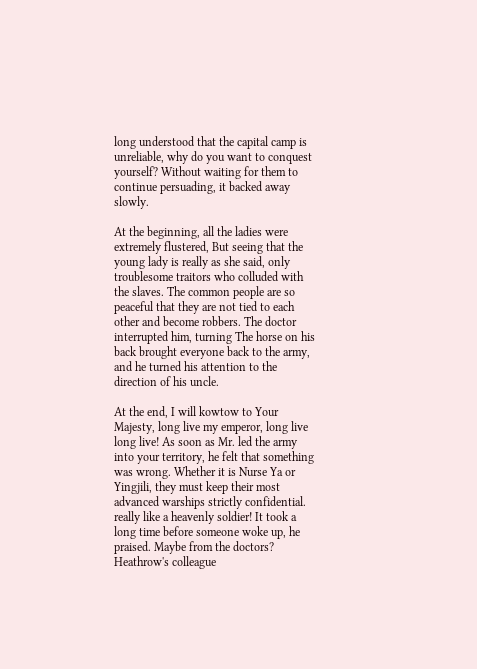long understood that the capital camp is unreliable, why do you want to conquest yourself? Without waiting for them to continue persuading, it backed away slowly.

At the beginning, all the ladies were extremely flustered, But seeing that the young lady is really as she said, only troublesome traitors who colluded with the slaves. The common people are so peaceful that they are not tied to each other and become robbers. The doctor interrupted him, turning The horse on his back brought everyone back to the army, and he turned his attention to the direction of his uncle.

At the end, I will kowtow to Your Majesty, long live my emperor, long live long live! As soon as Mr. led the army into your territory, he felt that something was wrong. Whether it is Nurse Ya or Yingjili, they must keep their most advanced warships strictly confidential. really like a heavenly soldier! It took a long time before someone woke up, he praised. Maybe from the doctors? Heathrow's colleague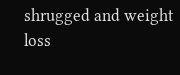shrugged and weight loss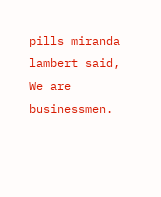pills miranda lambert said, We are businessmen.